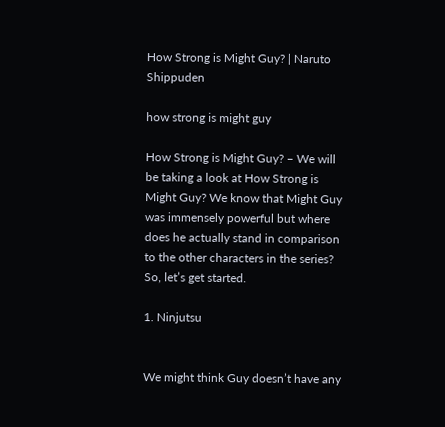How Strong is Might Guy? | Naruto Shippuden

how strong is might guy

How Strong is Might Guy? – We will be taking a look at How Strong is Might Guy? We know that Might Guy was immensely powerful but where does he actually stand in comparison to the other characters in the series? So, let’s get started.

1. Ninjutsu


We might think Guy doesn’t have any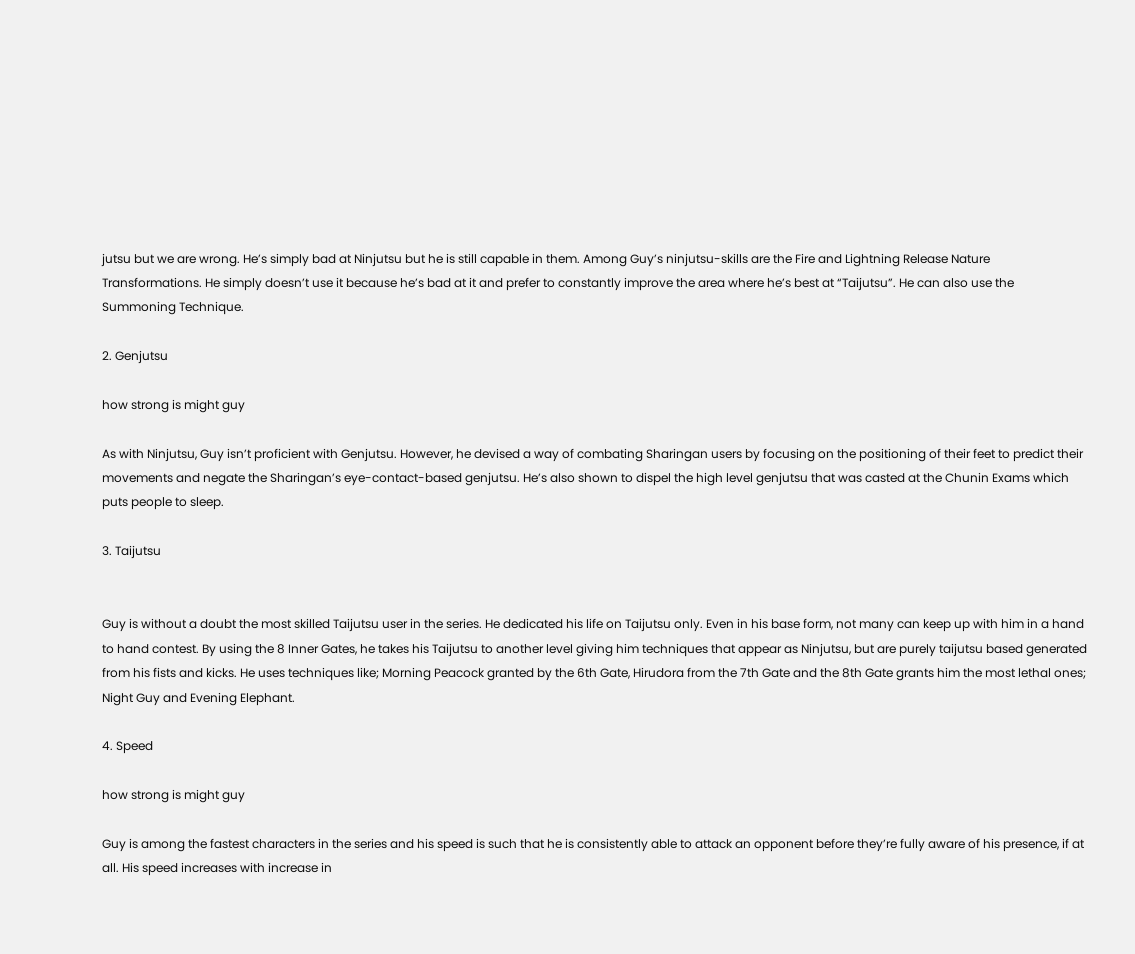jutsu but we are wrong. He’s simply bad at Ninjutsu but he is still capable in them. Among Guy’s ninjutsu-skills are the Fire and Lightning Release Nature Transformations. He simply doesn’t use it because he’s bad at it and prefer to constantly improve the area where he’s best at “Taijutsu”. He can also use the Summoning Technique.

2. Genjutsu

how strong is might guy

As with Ninjutsu, Guy isn’t proficient with Genjutsu. However, he devised a way of combating Sharingan users by focusing on the positioning of their feet to predict their movements and negate the Sharingan’s eye-contact-based genjutsu. He’s also shown to dispel the high level genjutsu that was casted at the Chunin Exams which puts people to sleep.

3. Taijutsu


Guy is without a doubt the most skilled Taijutsu user in the series. He dedicated his life on Taijutsu only. Even in his base form, not many can keep up with him in a hand to hand contest. By using the 8 Inner Gates, he takes his Taijutsu to another level giving him techniques that appear as Ninjutsu, but are purely taijutsu based generated from his fists and kicks. He uses techniques like; Morning Peacock granted by the 6th Gate, Hirudora from the 7th Gate and the 8th Gate grants him the most lethal ones; Night Guy and Evening Elephant.

4. Speed

how strong is might guy

Guy is among the fastest characters in the series and his speed is such that he is consistently able to attack an opponent before they’re fully aware of his presence, if at all. His speed increases with increase in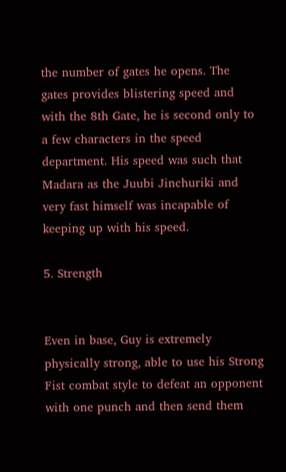the number of gates he opens. The gates provides blistering speed and with the 8th Gate, he is second only to a few characters in the speed department. His speed was such that Madara as the Juubi Jinchuriki and very fast himself was incapable of keeping up with his speed.

5. Strength


Even in base, Guy is extremely physically strong, able to use his Strong Fist combat style to defeat an opponent with one punch and then send them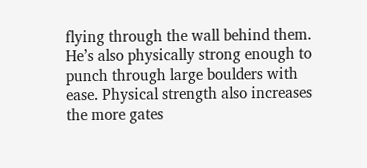flying through the wall behind them. He’s also physically strong enough to punch through large boulders with ease. Physical strength also increases the more gates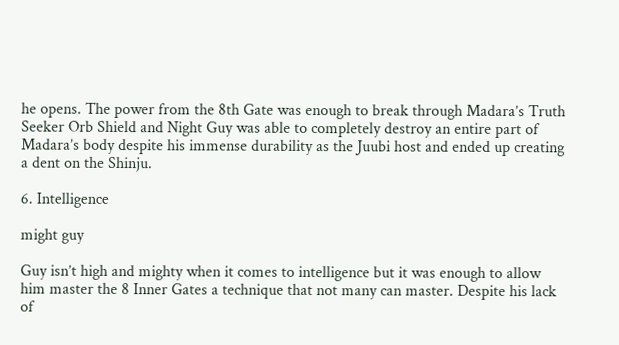he opens. The power from the 8th Gate was enough to break through Madara’s Truth Seeker Orb Shield and Night Guy was able to completely destroy an entire part of Madara’s body despite his immense durability as the Juubi host and ended up creating a dent on the Shinju.

6. Intelligence

might guy

Guy isn’t high and mighty when it comes to intelligence but it was enough to allow him master the 8 Inner Gates a technique that not many can master. Despite his lack of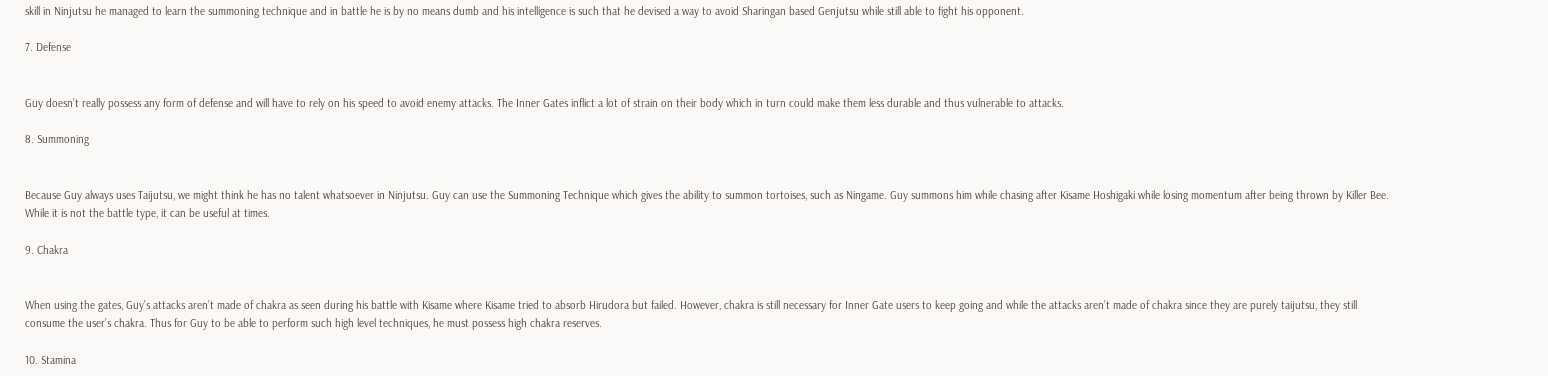skill in Ninjutsu he managed to learn the summoning technique and in battle he is by no means dumb and his intelligence is such that he devised a way to avoid Sharingan based Genjutsu while still able to fight his opponent.

7. Defense


Guy doesn’t really possess any form of defense and will have to rely on his speed to avoid enemy attacks. The Inner Gates inflict a lot of strain on their body which in turn could make them less durable and thus vulnerable to attacks.

8. Summoning


Because Guy always uses Taijutsu, we might think he has no talent whatsoever in Ninjutsu. Guy can use the Summoning Technique which gives the ability to summon tortoises, such as Ningame. Guy summons him while chasing after Kisame Hoshigaki while losing momentum after being thrown by Killer Bee. While it is not the battle type, it can be useful at times.

9. Chakra


When using the gates, Guy’s attacks aren’t made of chakra as seen during his battle with Kisame where Kisame tried to absorb Hirudora but failed. However, chakra is still necessary for Inner Gate users to keep going and while the attacks aren’t made of chakra since they are purely taijutsu, they still consume the user’s chakra. Thus for Guy to be able to perform such high level techniques, he must possess high chakra reserves.

10. Stamina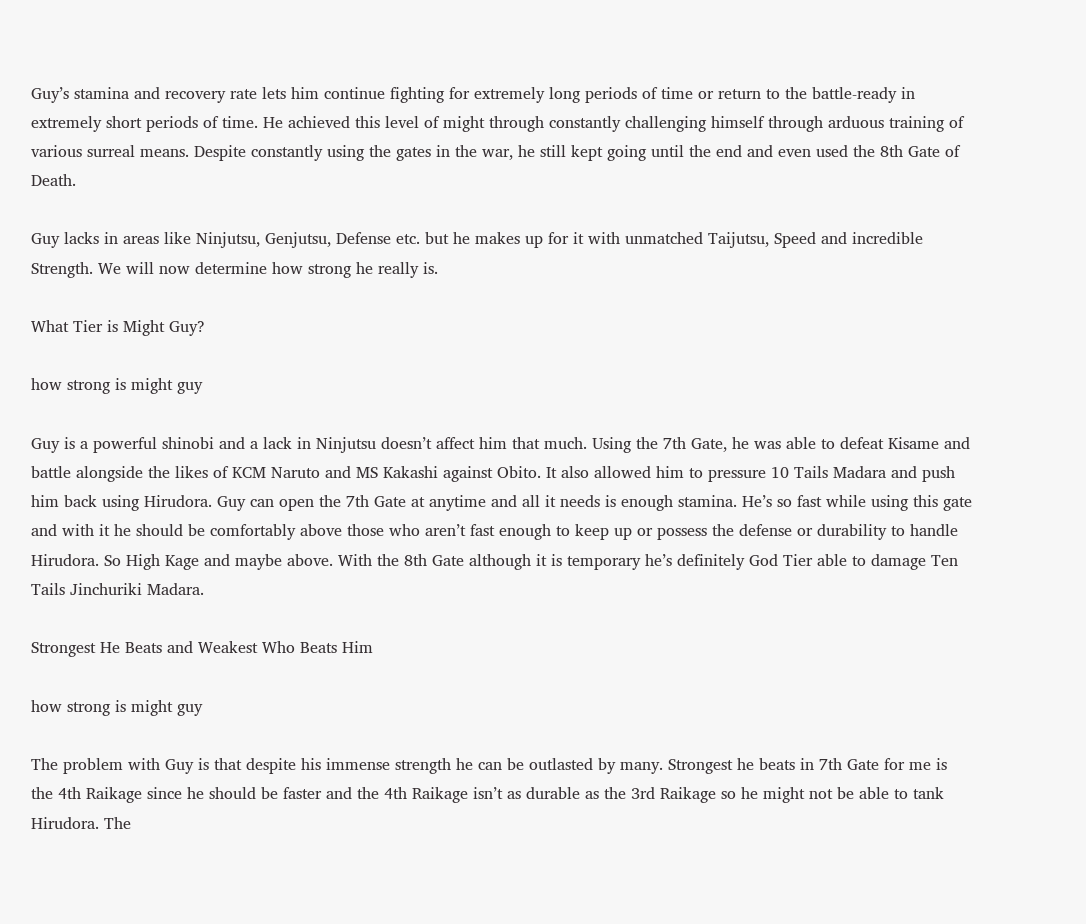Guy’s stamina and recovery rate lets him continue fighting for extremely long periods of time or return to the battle-ready in extremely short periods of time. He achieved this level of might through constantly challenging himself through arduous training of various surreal means. Despite constantly using the gates in the war, he still kept going until the end and even used the 8th Gate of Death.

Guy lacks in areas like Ninjutsu, Genjutsu, Defense etc. but he makes up for it with unmatched Taijutsu, Speed and incredible Strength. We will now determine how strong he really is.

What Tier is Might Guy?

how strong is might guy

Guy is a powerful shinobi and a lack in Ninjutsu doesn’t affect him that much. Using the 7th Gate, he was able to defeat Kisame and battle alongside the likes of KCM Naruto and MS Kakashi against Obito. It also allowed him to pressure 10 Tails Madara and push him back using Hirudora. Guy can open the 7th Gate at anytime and all it needs is enough stamina. He’s so fast while using this gate and with it he should be comfortably above those who aren’t fast enough to keep up or possess the defense or durability to handle Hirudora. So High Kage and maybe above. With the 8th Gate although it is temporary he’s definitely God Tier able to damage Ten Tails Jinchuriki Madara.

Strongest He Beats and Weakest Who Beats Him

how strong is might guy

The problem with Guy is that despite his immense strength he can be outlasted by many. Strongest he beats in 7th Gate for me is the 4th Raikage since he should be faster and the 4th Raikage isn’t as durable as the 3rd Raikage so he might not be able to tank Hirudora. The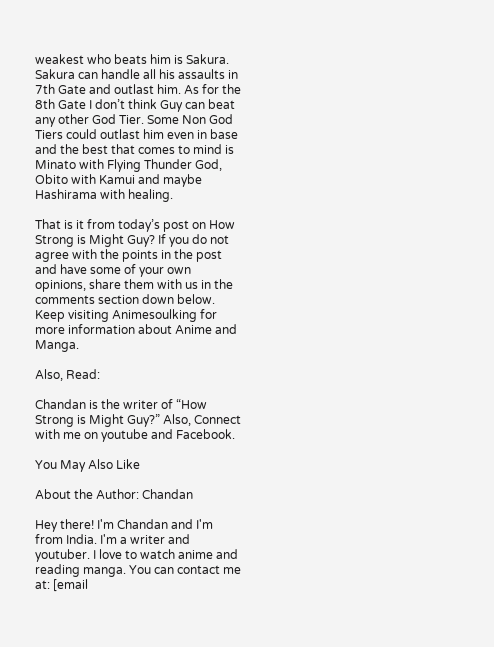weakest who beats him is Sakura. Sakura can handle all his assaults in 7th Gate and outlast him. As for the 8th Gate I don’t think Guy can beat any other God Tier. Some Non God Tiers could outlast him even in base and the best that comes to mind is Minato with Flying Thunder God, Obito with Kamui and maybe Hashirama with healing.

That is it from today’s post on How Strong is Might Guy? If you do not agree with the points in the post and have some of your own opinions, share them with us in the comments section down below. Keep visiting Animesoulking for more information about Anime and Manga.

Also, Read:

Chandan is the writer of “How Strong is Might Guy?” Also, Connect with me on youtube and Facebook.

You May Also Like

About the Author: Chandan

Hey there! I'm Chandan and I'm from India. I'm a writer and youtuber. I love to watch anime and reading manga. You can contact me at: [email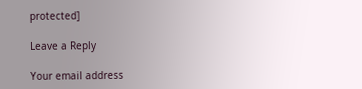protected]

Leave a Reply

Your email address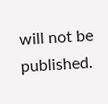will not be published.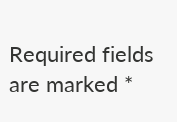Required fields are marked *